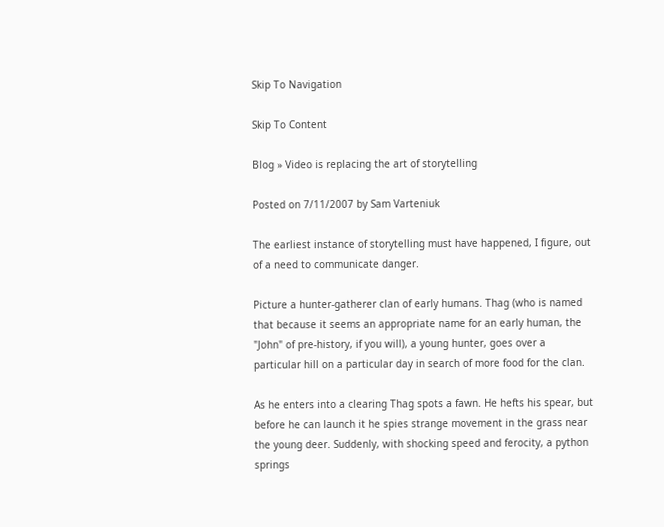Skip To Navigation

Skip To Content

Blog » Video is replacing the art of storytelling

Posted on 7/11/2007 by Sam Varteniuk

The earliest instance of storytelling must have happened, I figure, out of a need to communicate danger.

Picture a hunter-gatherer clan of early humans. Thag (who is named that because it seems an appropriate name for an early human, the "John" of pre-history, if you will), a young hunter, goes over a particular hill on a particular day in search of more food for the clan.

As he enters into a clearing Thag spots a fawn. He hefts his spear, but before he can launch it he spies strange movement in the grass near the young deer. Suddenly, with shocking speed and ferocity, a python springs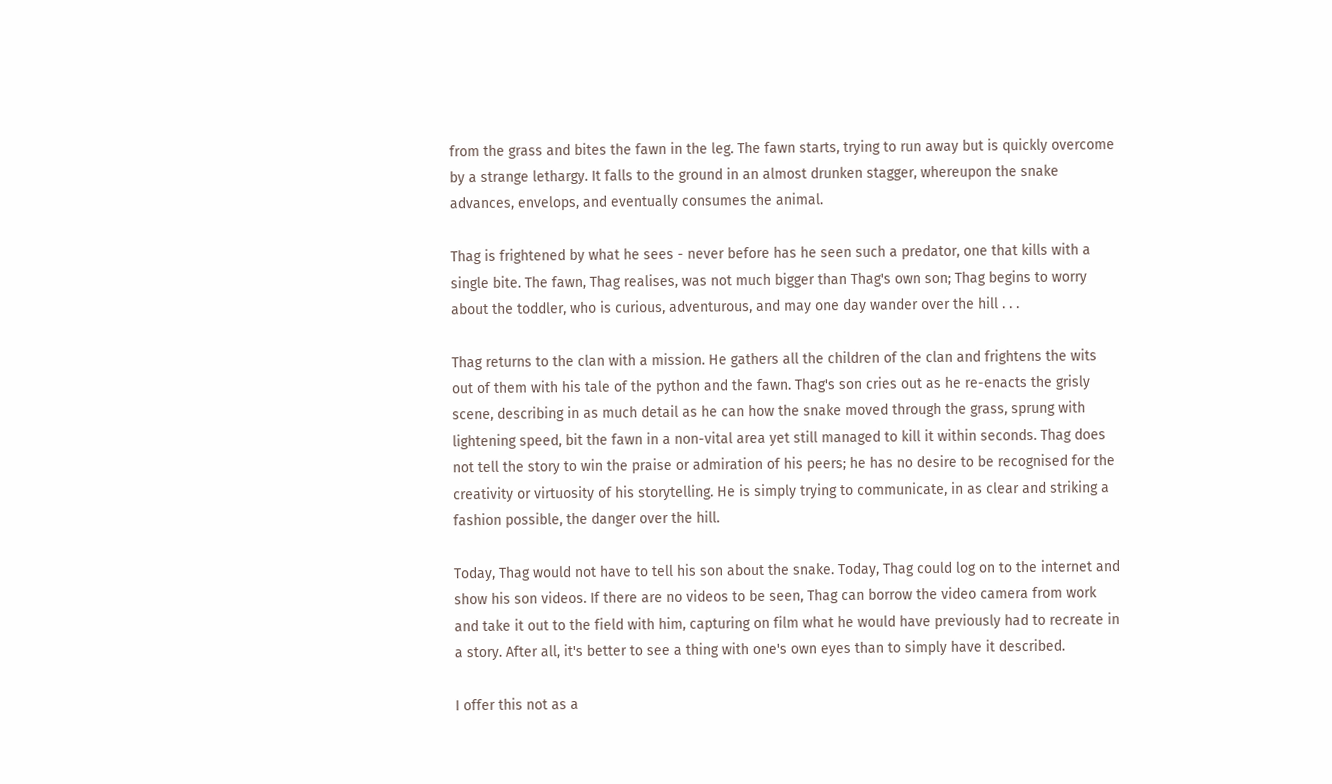from the grass and bites the fawn in the leg. The fawn starts, trying to run away but is quickly overcome by a strange lethargy. It falls to the ground in an almost drunken stagger, whereupon the snake advances, envelops, and eventually consumes the animal.

Thag is frightened by what he sees - never before has he seen such a predator, one that kills with a single bite. The fawn, Thag realises, was not much bigger than Thag's own son; Thag begins to worry about the toddler, who is curious, adventurous, and may one day wander over the hill . . .

Thag returns to the clan with a mission. He gathers all the children of the clan and frightens the wits out of them with his tale of the python and the fawn. Thag's son cries out as he re-enacts the grisly scene, describing in as much detail as he can how the snake moved through the grass, sprung with lightening speed, bit the fawn in a non-vital area yet still managed to kill it within seconds. Thag does not tell the story to win the praise or admiration of his peers; he has no desire to be recognised for the creativity or virtuosity of his storytelling. He is simply trying to communicate, in as clear and striking a fashion possible, the danger over the hill.

Today, Thag would not have to tell his son about the snake. Today, Thag could log on to the internet and show his son videos. If there are no videos to be seen, Thag can borrow the video camera from work and take it out to the field with him, capturing on film what he would have previously had to recreate in a story. After all, it's better to see a thing with one's own eyes than to simply have it described.

I offer this not as a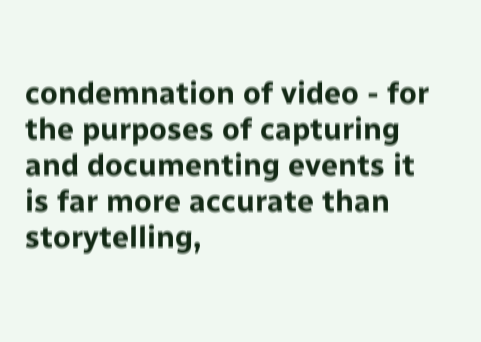condemnation of video - for the purposes of capturing and documenting events it is far more accurate than storytelling,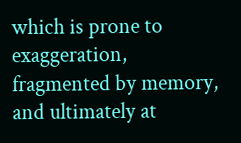which is prone to exaggeration, fragmented by memory, and ultimately at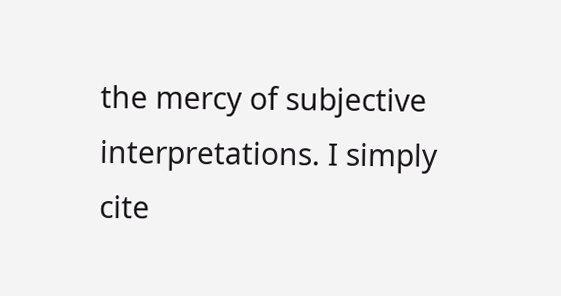the mercy of subjective interpretations. I simply cite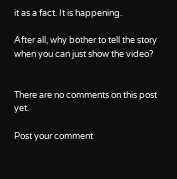it as a fact. It is happening.

After all, why bother to tell the story when you can just show the video?


There are no comments on this post yet.

Post your comment